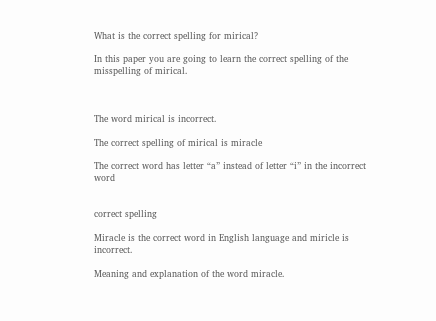What is the correct spelling for mirical?

In this paper you are going to learn the correct spelling of the misspelling of mirical.



The word mirical is incorrect.

The correct spelling of mirical is miracle

The correct word has letter “a” instead of letter “i” in the incorrect word


correct spelling

Miracle is the correct word in English language and miricle is incorrect.

Meaning and explanation of the word miracle.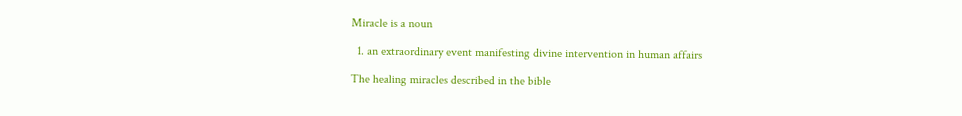Miracle is a noun

  1. an extraordinary event manifesting divine intervention in human affairs

The healing miracles described in the bible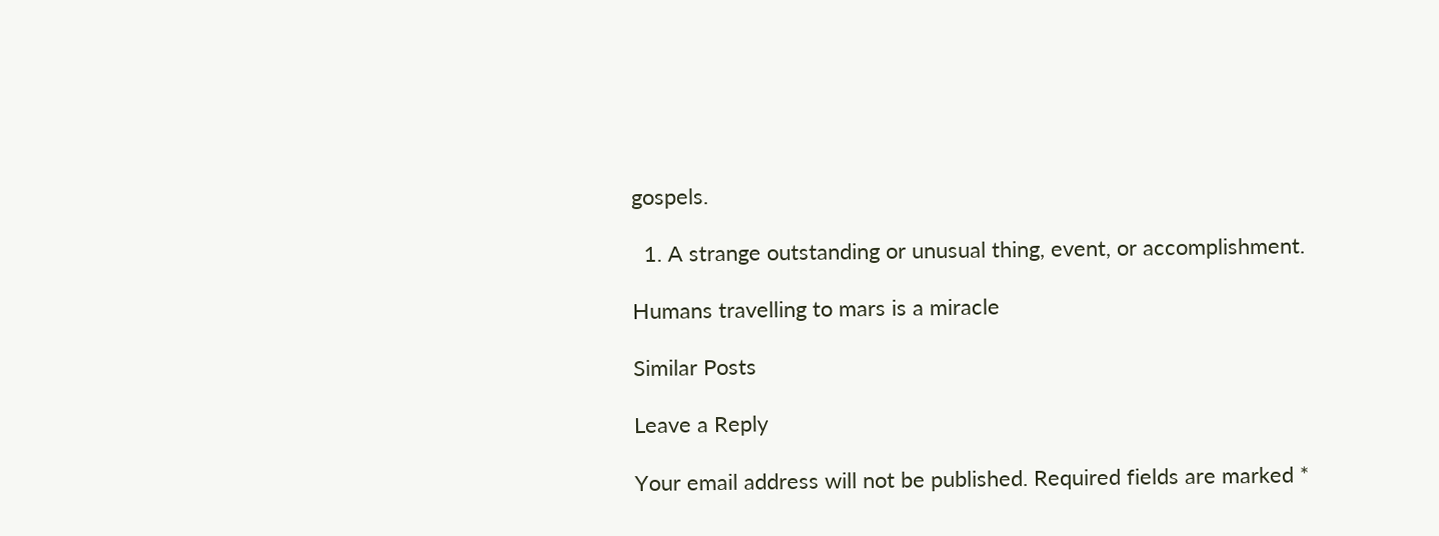gospels.

  1. A strange outstanding or unusual thing, event, or accomplishment.

Humans travelling to mars is a miracle

Similar Posts

Leave a Reply

Your email address will not be published. Required fields are marked *